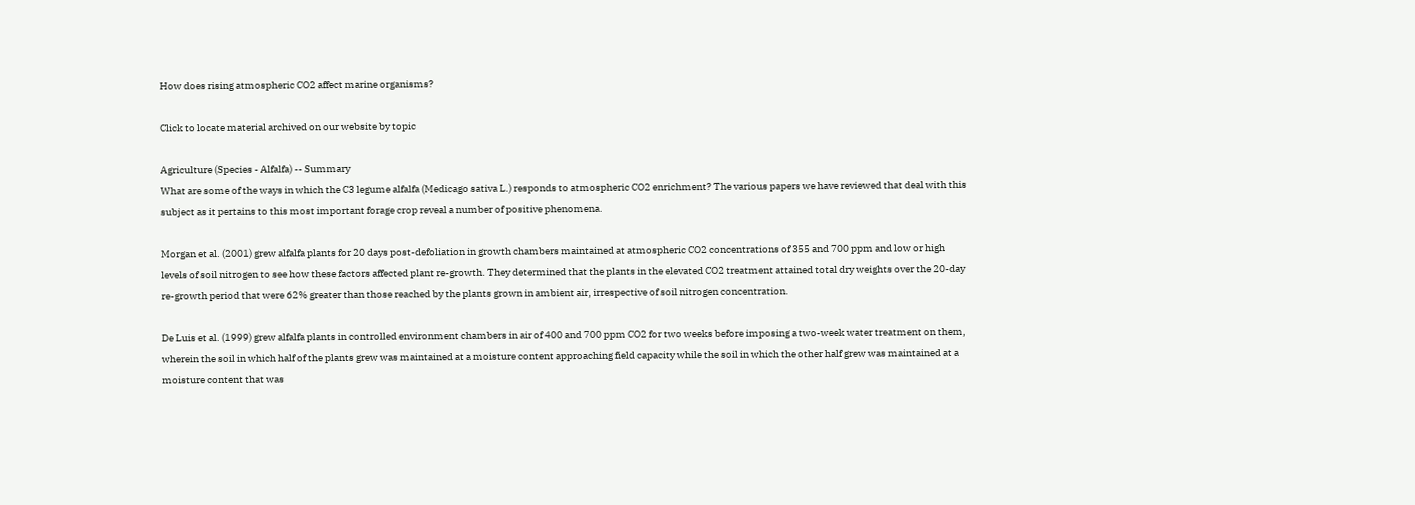How does rising atmospheric CO2 affect marine organisms?

Click to locate material archived on our website by topic

Agriculture (Species - Alfalfa) -- Summary
What are some of the ways in which the C3 legume alfalfa (Medicago sativa L.) responds to atmospheric CO2 enrichment? The various papers we have reviewed that deal with this subject as it pertains to this most important forage crop reveal a number of positive phenomena.

Morgan et al. (2001) grew alfalfa plants for 20 days post-defoliation in growth chambers maintained at atmospheric CO2 concentrations of 355 and 700 ppm and low or high levels of soil nitrogen to see how these factors affected plant re-growth. They determined that the plants in the elevated CO2 treatment attained total dry weights over the 20-day re-growth period that were 62% greater than those reached by the plants grown in ambient air, irrespective of soil nitrogen concentration.

De Luis et al. (1999) grew alfalfa plants in controlled environment chambers in air of 400 and 700 ppm CO2 for two weeks before imposing a two-week water treatment on them, wherein the soil in which half of the plants grew was maintained at a moisture content approaching field capacity while the soil in which the other half grew was maintained at a moisture content that was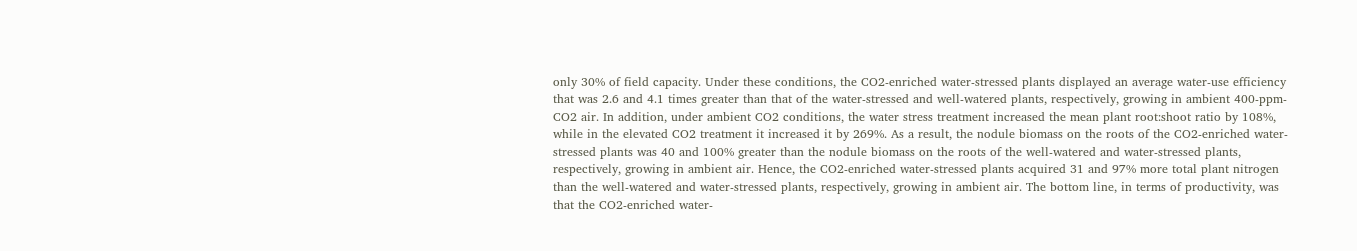only 30% of field capacity. Under these conditions, the CO2-enriched water-stressed plants displayed an average water-use efficiency that was 2.6 and 4.1 times greater than that of the water-stressed and well-watered plants, respectively, growing in ambient 400-ppm-CO2 air. In addition, under ambient CO2 conditions, the water stress treatment increased the mean plant root:shoot ratio by 108%, while in the elevated CO2 treatment it increased it by 269%. As a result, the nodule biomass on the roots of the CO2-enriched water-stressed plants was 40 and 100% greater than the nodule biomass on the roots of the well-watered and water-stressed plants, respectively, growing in ambient air. Hence, the CO2-enriched water-stressed plants acquired 31 and 97% more total plant nitrogen than the well-watered and water-stressed plants, respectively, growing in ambient air. The bottom line, in terms of productivity, was that the CO2-enriched water-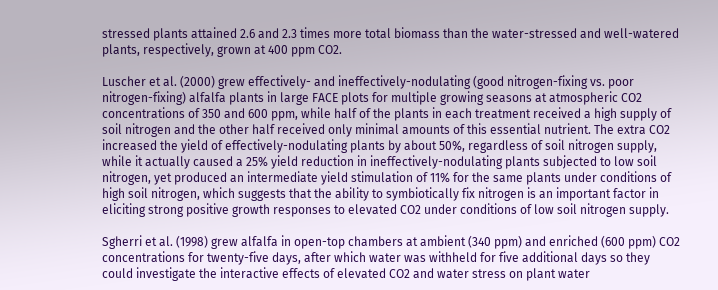stressed plants attained 2.6 and 2.3 times more total biomass than the water-stressed and well-watered plants, respectively, grown at 400 ppm CO2.

Luscher et al. (2000) grew effectively- and ineffectively-nodulating (good nitrogen-fixing vs. poor nitrogen-fixing) alfalfa plants in large FACE plots for multiple growing seasons at atmospheric CO2 concentrations of 350 and 600 ppm, while half of the plants in each treatment received a high supply of soil nitrogen and the other half received only minimal amounts of this essential nutrient. The extra CO2 increased the yield of effectively-nodulating plants by about 50%, regardless of soil nitrogen supply, while it actually caused a 25% yield reduction in ineffectively-nodulating plants subjected to low soil nitrogen, yet produced an intermediate yield stimulation of 11% for the same plants under conditions of high soil nitrogen, which suggests that the ability to symbiotically fix nitrogen is an important factor in eliciting strong positive growth responses to elevated CO2 under conditions of low soil nitrogen supply.

Sgherri et al. (1998) grew alfalfa in open-top chambers at ambient (340 ppm) and enriched (600 ppm) CO2 concentrations for twenty-five days, after which water was withheld for five additional days so they could investigate the interactive effects of elevated CO2 and water stress on plant water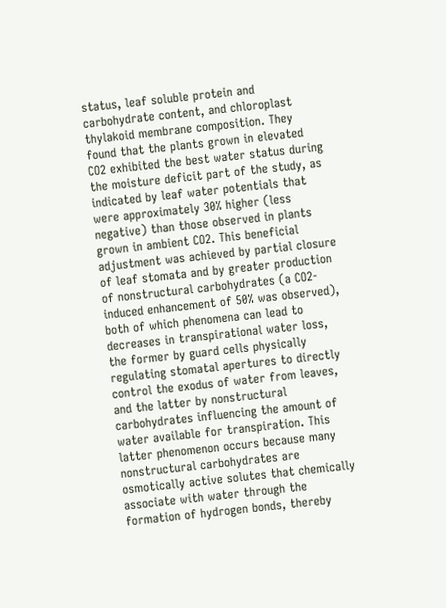status, leaf soluble protein and carbohydrate content, and chloroplast thylakoid membrane composition. They found that the plants grown in elevated CO2 exhibited the best water status during the moisture deficit part of the study, as indicated by leaf water potentials that were approximately 30% higher (less negative) than those observed in plants grown in ambient CO2. This beneficial adjustment was achieved by partial closure of leaf stomata and by greater production of nonstructural carbohydrates (a CO2-induced enhancement of 50% was observed), both of which phenomena can lead to decreases in transpirational water loss, the former by guard cells physically regulating stomatal apertures to directly control the exodus of water from leaves, and the latter by nonstructural carbohydrates influencing the amount of water available for transpiration. This latter phenomenon occurs because many nonstructural carbohydrates are osmotically active solutes that chemically associate with water through the formation of hydrogen bonds, thereby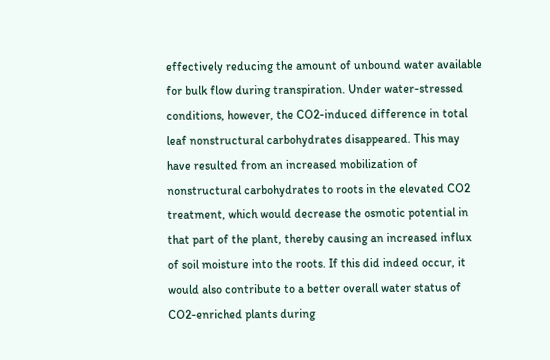effectively reducing the amount of unbound water available for bulk flow during transpiration. Under water-stressed conditions, however, the CO2-induced difference in total leaf nonstructural carbohydrates disappeared. This may have resulted from an increased mobilization of nonstructural carbohydrates to roots in the elevated CO2 treatment, which would decrease the osmotic potential in that part of the plant, thereby causing an increased influx of soil moisture into the roots. If this did indeed occur, it would also contribute to a better overall water status of CO2-enriched plants during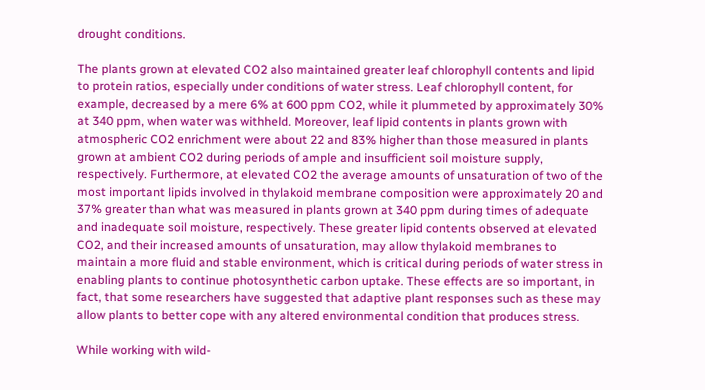drought conditions.

The plants grown at elevated CO2 also maintained greater leaf chlorophyll contents and lipid to protein ratios, especially under conditions of water stress. Leaf chlorophyll content, for example, decreased by a mere 6% at 600 ppm CO2, while it plummeted by approximately 30% at 340 ppm, when water was withheld. Moreover, leaf lipid contents in plants grown with atmospheric CO2 enrichment were about 22 and 83% higher than those measured in plants grown at ambient CO2 during periods of ample and insufficient soil moisture supply, respectively. Furthermore, at elevated CO2 the average amounts of unsaturation of two of the most important lipids involved in thylakoid membrane composition were approximately 20 and 37% greater than what was measured in plants grown at 340 ppm during times of adequate and inadequate soil moisture, respectively. These greater lipid contents observed at elevated CO2, and their increased amounts of unsaturation, may allow thylakoid membranes to maintain a more fluid and stable environment, which is critical during periods of water stress in enabling plants to continue photosynthetic carbon uptake. These effects are so important, in fact, that some researchers have suggested that adaptive plant responses such as these may allow plants to better cope with any altered environmental condition that produces stress.

While working with wild-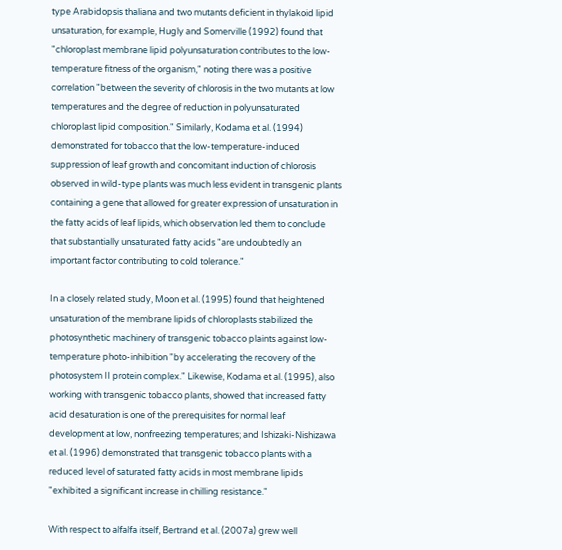type Arabidopsis thaliana and two mutants deficient in thylakoid lipid unsaturation, for example, Hugly and Somerville (1992) found that "chloroplast membrane lipid polyunsaturation contributes to the low-temperature fitness of the organism," noting there was a positive correlation "between the severity of chlorosis in the two mutants at low temperatures and the degree of reduction in polyunsaturated chloroplast lipid composition." Similarly, Kodama et al. (1994) demonstrated for tobacco that the low-temperature-induced suppression of leaf growth and concomitant induction of chlorosis observed in wild-type plants was much less evident in transgenic plants containing a gene that allowed for greater expression of unsaturation in the fatty acids of leaf lipids, which observation led them to conclude that substantially unsaturated fatty acids "are undoubtedly an important factor contributing to cold tolerance."

In a closely related study, Moon et al. (1995) found that heightened unsaturation of the membrane lipids of chloroplasts stabilized the photosynthetic machinery of transgenic tobacco plaints against low-temperature photo-inhibition "by accelerating the recovery of the photosystem II protein complex." Likewise, Kodama et al. (1995), also working with transgenic tobacco plants, showed that increased fatty acid desaturation is one of the prerequisites for normal leaf development at low, nonfreezing temperatures; and Ishizaki-Nishizawa et al. (1996) demonstrated that transgenic tobacco plants with a reduced level of saturated fatty acids in most membrane lipids "exhibited a significant increase in chilling resistance."

With respect to alfalfa itself, Bertrand et al. (2007a) grew well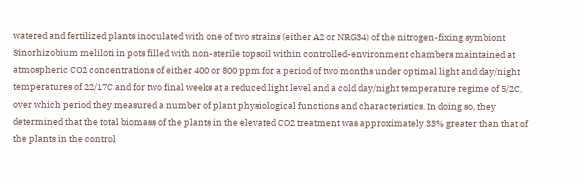watered and fertilized plants inoculated with one of two strains (either A2 or NRG34) of the nitrogen-fixing symbiont Sinorhizobium meliloti in pots filled with non-sterile topsoil within controlled-environment chambers maintained at atmospheric CO2 concentrations of either 400 or 800 ppm for a period of two months under optimal light and day/night temperatures of 22/17C and for two final weeks at a reduced light level and a cold day/night temperature regime of 5/2C, over which period they measured a number of plant physiological functions and characteristics. In doing so, they determined that the total biomass of the plants in the elevated CO2 treatment was approximately 33% greater than that of the plants in the control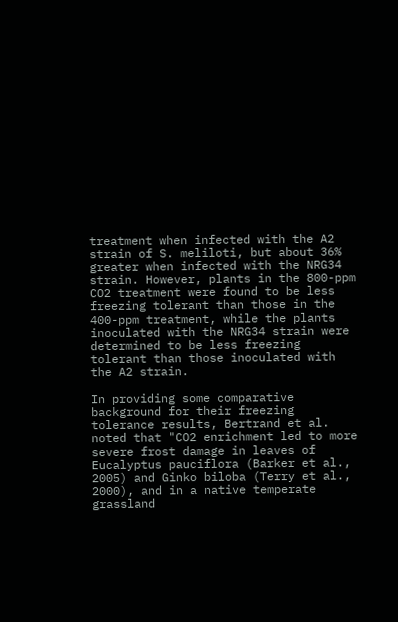treatment when infected with the A2 strain of S. meliloti, but about 36% greater when infected with the NRG34 strain. However, plants in the 800-ppm CO2 treatment were found to be less freezing tolerant than those in the 400-ppm treatment, while the plants inoculated with the NRG34 strain were determined to be less freezing tolerant than those inoculated with the A2 strain.

In providing some comparative background for their freezing tolerance results, Bertrand et al. noted that "CO2 enrichment led to more severe frost damage in leaves of Eucalyptus pauciflora (Barker et al., 2005) and Ginko biloba (Terry et al., 2000), and in a native temperate grassland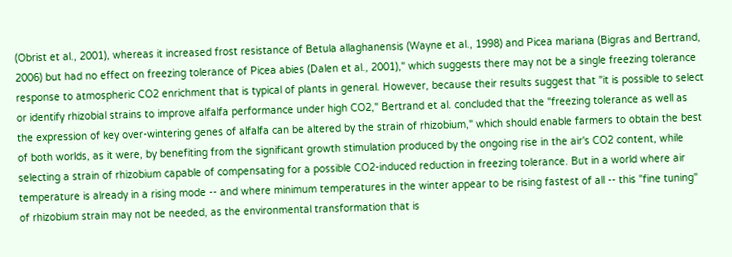(Obrist et al., 2001), whereas it increased frost resistance of Betula allaghanensis (Wayne et al., 1998) and Picea mariana (Bigras and Bertrand, 2006) but had no effect on freezing tolerance of Picea abies (Dalen et al., 2001)," which suggests there may not be a single freezing tolerance response to atmospheric CO2 enrichment that is typical of plants in general. However, because their results suggest that "it is possible to select or identify rhizobial strains to improve alfalfa performance under high CO2," Bertrand et al. concluded that the "freezing tolerance as well as the expression of key over-wintering genes of alfalfa can be altered by the strain of rhizobium," which should enable farmers to obtain the best of both worlds, as it were, by benefiting from the significant growth stimulation produced by the ongoing rise in the air's CO2 content, while selecting a strain of rhizobium capable of compensating for a possible CO2-induced reduction in freezing tolerance. But in a world where air temperature is already in a rising mode -- and where minimum temperatures in the winter appear to be rising fastest of all -- this "fine tuning" of rhizobium strain may not be needed, as the environmental transformation that is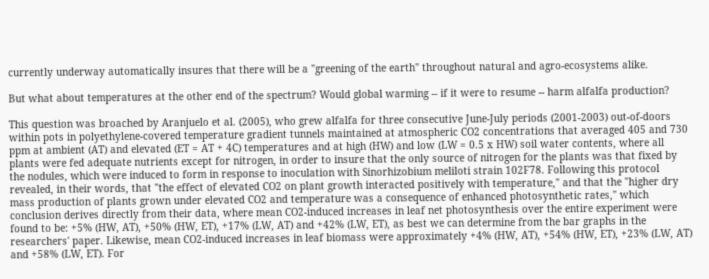currently underway automatically insures that there will be a "greening of the earth" throughout natural and agro-ecosystems alike.

But what about temperatures at the other end of the spectrum? Would global warming -- if it were to resume -- harm alfalfa production?

This question was broached by Aranjuelo et al. (2005), who grew alfalfa for three consecutive June-July periods (2001-2003) out-of-doors within pots in polyethylene-covered temperature gradient tunnels maintained at atmospheric CO2 concentrations that averaged 405 and 730 ppm at ambient (AT) and elevated (ET = AT + 4C) temperatures and at high (HW) and low (LW = 0.5 x HW) soil water contents, where all plants were fed adequate nutrients except for nitrogen, in order to insure that the only source of nitrogen for the plants was that fixed by the nodules, which were induced to form in response to inoculation with Sinorhizobium meliloti strain 102F78. Following this protocol revealed, in their words, that "the effect of elevated CO2 on plant growth interacted positively with temperature," and that the "higher dry mass production of plants grown under elevated CO2 and temperature was a consequence of enhanced photosynthetic rates," which conclusion derives directly from their data, where mean CO2-induced increases in leaf net photosynthesis over the entire experiment were found to be: +5% (HW, AT), +50% (HW, ET), +17% (LW, AT) and +42% (LW, ET), as best we can determine from the bar graphs in the researchers' paper. Likewise, mean CO2-induced increases in leaf biomass were approximately +4% (HW, AT), +54% (HW, ET), +23% (LW, AT) and +58% (LW, ET). For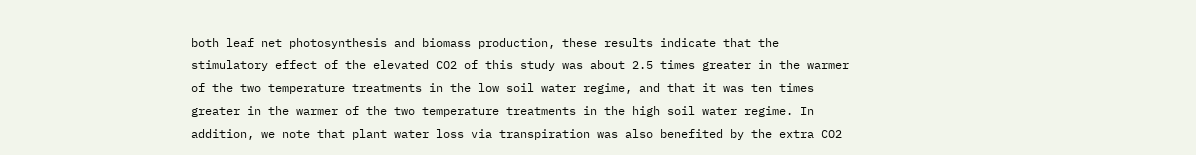both leaf net photosynthesis and biomass production, these results indicate that the stimulatory effect of the elevated CO2 of this study was about 2.5 times greater in the warmer of the two temperature treatments in the low soil water regime, and that it was ten times greater in the warmer of the two temperature treatments in the high soil water regime. In addition, we note that plant water loss via transpiration was also benefited by the extra CO2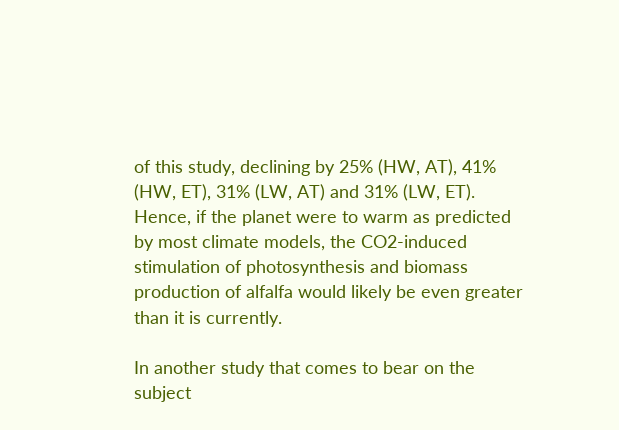of this study, declining by 25% (HW, AT), 41% (HW, ET), 31% (LW, AT) and 31% (LW, ET). Hence, if the planet were to warm as predicted by most climate models, the CO2-induced stimulation of photosynthesis and biomass production of alfalfa would likely be even greater than it is currently.

In another study that comes to bear on the subject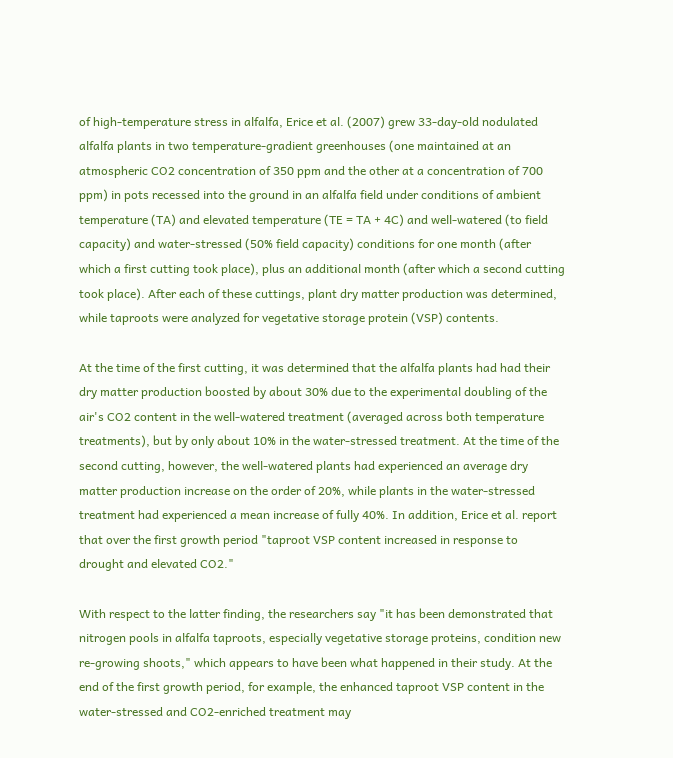of high-temperature stress in alfalfa, Erice et al. (2007) grew 33-day-old nodulated alfalfa plants in two temperature-gradient greenhouses (one maintained at an atmospheric CO2 concentration of 350 ppm and the other at a concentration of 700 ppm) in pots recessed into the ground in an alfalfa field under conditions of ambient temperature (TA) and elevated temperature (TE = TA + 4C) and well-watered (to field capacity) and water-stressed (50% field capacity) conditions for one month (after which a first cutting took place), plus an additional month (after which a second cutting took place). After each of these cuttings, plant dry matter production was determined, while taproots were analyzed for vegetative storage protein (VSP) contents.

At the time of the first cutting, it was determined that the alfalfa plants had had their dry matter production boosted by about 30% due to the experimental doubling of the air's CO2 content in the well-watered treatment (averaged across both temperature treatments), but by only about 10% in the water-stressed treatment. At the time of the second cutting, however, the well-watered plants had experienced an average dry matter production increase on the order of 20%, while plants in the water-stressed treatment had experienced a mean increase of fully 40%. In addition, Erice et al. report that over the first growth period "taproot VSP content increased in response to drought and elevated CO2."

With respect to the latter finding, the researchers say "it has been demonstrated that nitrogen pools in alfalfa taproots, especially vegetative storage proteins, condition new re-growing shoots," which appears to have been what happened in their study. At the end of the first growth period, for example, the enhanced taproot VSP content in the water-stressed and CO2-enriched treatment may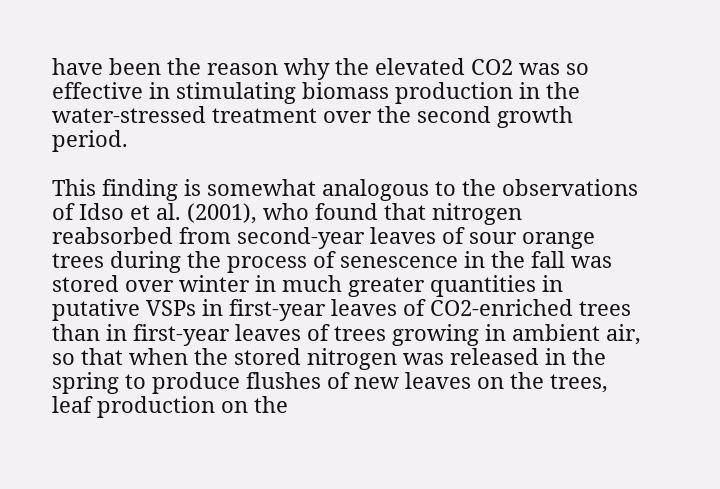have been the reason why the elevated CO2 was so effective in stimulating biomass production in the water-stressed treatment over the second growth period.

This finding is somewhat analogous to the observations of Idso et al. (2001), who found that nitrogen reabsorbed from second-year leaves of sour orange trees during the process of senescence in the fall was stored over winter in much greater quantities in putative VSPs in first-year leaves of CO2-enriched trees than in first-year leaves of trees growing in ambient air, so that when the stored nitrogen was released in the spring to produce flushes of new leaves on the trees, leaf production on the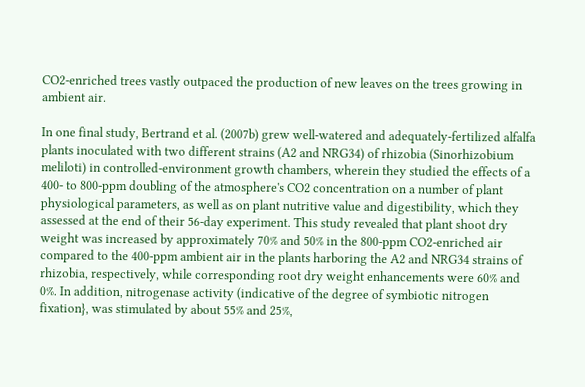CO2-enriched trees vastly outpaced the production of new leaves on the trees growing in ambient air.

In one final study, Bertrand et al. (2007b) grew well-watered and adequately-fertilized alfalfa plants inoculated with two different strains (A2 and NRG34) of rhizobia (Sinorhizobium meliloti) in controlled-environment growth chambers, wherein they studied the effects of a 400- to 800-ppm doubling of the atmosphere's CO2 concentration on a number of plant physiological parameters, as well as on plant nutritive value and digestibility, which they assessed at the end of their 56-day experiment. This study revealed that plant shoot dry weight was increased by approximately 70% and 50% in the 800-ppm CO2-enriched air compared to the 400-ppm ambient air in the plants harboring the A2 and NRG34 strains of rhizobia, respectively, while corresponding root dry weight enhancements were 60% and 0%. In addition, nitrogenase activity (indicative of the degree of symbiotic nitrogen fixation}, was stimulated by about 55% and 25%,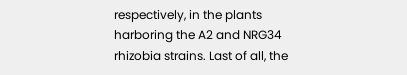respectively, in the plants harboring the A2 and NRG34 rhizobia strains. Last of all, the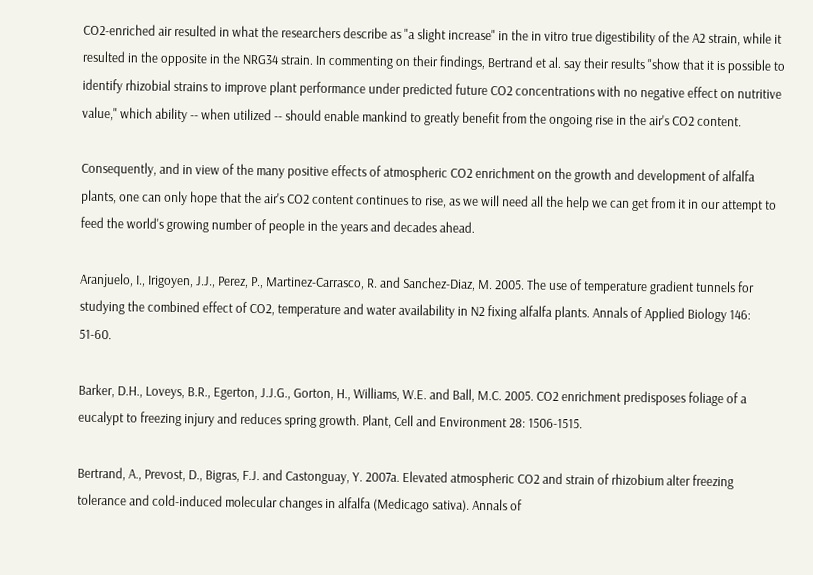CO2-enriched air resulted in what the researchers describe as "a slight increase" in the in vitro true digestibility of the A2 strain, while it resulted in the opposite in the NRG34 strain. In commenting on their findings, Bertrand et al. say their results "show that it is possible to identify rhizobial strains to improve plant performance under predicted future CO2 concentrations with no negative effect on nutritive value," which ability -- when utilized -- should enable mankind to greatly benefit from the ongoing rise in the air's CO2 content.

Consequently, and in view of the many positive effects of atmospheric CO2 enrichment on the growth and development of alfalfa plants, one can only hope that the air's CO2 content continues to rise, as we will need all the help we can get from it in our attempt to feed the world's growing number of people in the years and decades ahead.

Aranjuelo, I., Irigoyen, J.J., Perez, P., Martinez-Carrasco, R. and Sanchez-Diaz, M. 2005. The use of temperature gradient tunnels for studying the combined effect of CO2, temperature and water availability in N2 fixing alfalfa plants. Annals of Applied Biology 146: 51-60.

Barker, D.H., Loveys, B.R., Egerton, J.J.G., Gorton, H., Williams, W.E. and Ball, M.C. 2005. CO2 enrichment predisposes foliage of a eucalypt to freezing injury and reduces spring growth. Plant, Cell and Environment 28: 1506-1515.

Bertrand, A., Prevost, D., Bigras, F.J. and Castonguay, Y. 2007a. Elevated atmospheric CO2 and strain of rhizobium alter freezing tolerance and cold-induced molecular changes in alfalfa (Medicago sativa). Annals of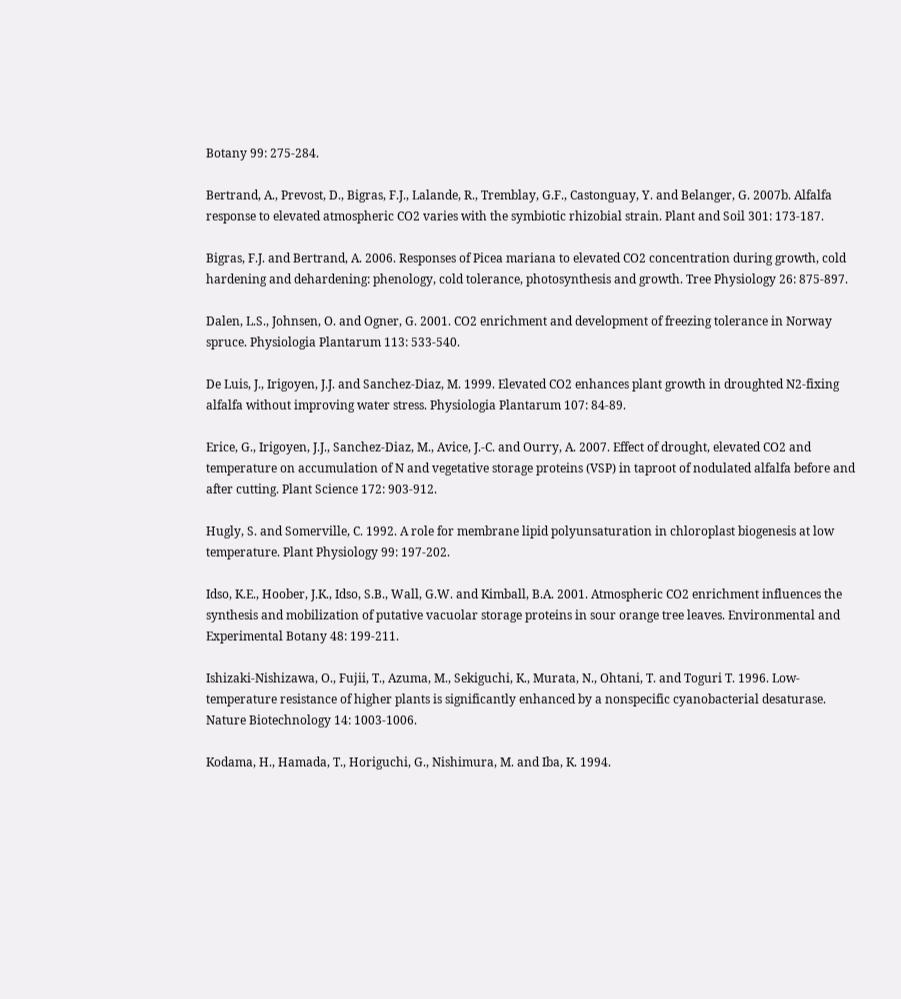Botany 99: 275-284.

Bertrand, A., Prevost, D., Bigras, F.J., Lalande, R., Tremblay, G.F., Castonguay, Y. and Belanger, G. 2007b. Alfalfa response to elevated atmospheric CO2 varies with the symbiotic rhizobial strain. Plant and Soil 301: 173-187.

Bigras, F.J. and Bertrand, A. 2006. Responses of Picea mariana to elevated CO2 concentration during growth, cold hardening and dehardening: phenology, cold tolerance, photosynthesis and growth. Tree Physiology 26: 875-897.

Dalen, L.S., Johnsen, O. and Ogner, G. 2001. CO2 enrichment and development of freezing tolerance in Norway spruce. Physiologia Plantarum 113: 533-540.

De Luis, J., Irigoyen, J.J. and Sanchez-Diaz, M. 1999. Elevated CO2 enhances plant growth in droughted N2-fixing alfalfa without improving water stress. Physiologia Plantarum 107: 84-89.

Erice, G., Irigoyen, J.J., Sanchez-Diaz, M., Avice, J.-C. and Ourry, A. 2007. Effect of drought, elevated CO2 and temperature on accumulation of N and vegetative storage proteins (VSP) in taproot of nodulated alfalfa before and after cutting. Plant Science 172: 903-912.

Hugly, S. and Somerville, C. 1992. A role for membrane lipid polyunsaturation in chloroplast biogenesis at low temperature. Plant Physiology 99: 197-202.

Idso, K.E., Hoober, J.K., Idso, S.B., Wall, G.W. and Kimball, B.A. 2001. Atmospheric CO2 enrichment influences the synthesis and mobilization of putative vacuolar storage proteins in sour orange tree leaves. Environmental and Experimental Botany 48: 199-211.

Ishizaki-Nishizawa, O., Fujii, T., Azuma, M., Sekiguchi, K., Murata, N., Ohtani, T. and Toguri T. 1996. Low-temperature resistance of higher plants is significantly enhanced by a nonspecific cyanobacterial desaturase. Nature Biotechnology 14: 1003-1006.

Kodama, H., Hamada, T., Horiguchi, G., Nishimura, M. and Iba, K. 1994.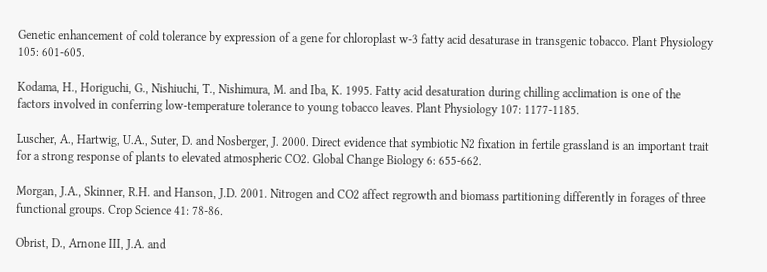Genetic enhancement of cold tolerance by expression of a gene for chloroplast w-3 fatty acid desaturase in transgenic tobacco. Plant Physiology 105: 601-605.

Kodama, H., Horiguchi, G., Nishiuchi, T., Nishimura, M. and Iba, K. 1995. Fatty acid desaturation during chilling acclimation is one of the factors involved in conferring low-temperature tolerance to young tobacco leaves. Plant Physiology 107: 1177-1185.

Luscher, A., Hartwig, U.A., Suter, D. and Nosberger, J. 2000. Direct evidence that symbiotic N2 fixation in fertile grassland is an important trait for a strong response of plants to elevated atmospheric CO2. Global Change Biology 6: 655-662.

Morgan, J.A., Skinner, R.H. and Hanson, J.D. 2001. Nitrogen and CO2 affect regrowth and biomass partitioning differently in forages of three functional groups. Crop Science 41: 78-86.

Obrist, D., Arnone III, J.A. and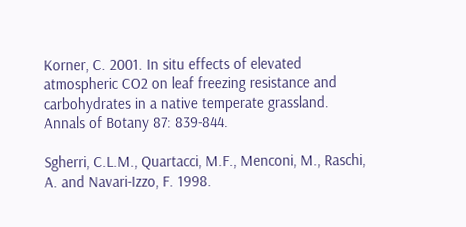Korner, C. 2001. In situ effects of elevated atmospheric CO2 on leaf freezing resistance and carbohydrates in a native temperate grassland. Annals of Botany 87: 839-844.

Sgherri, C.L.M., Quartacci, M.F., Menconi, M., Raschi, A. and Navari-Izzo, F. 1998.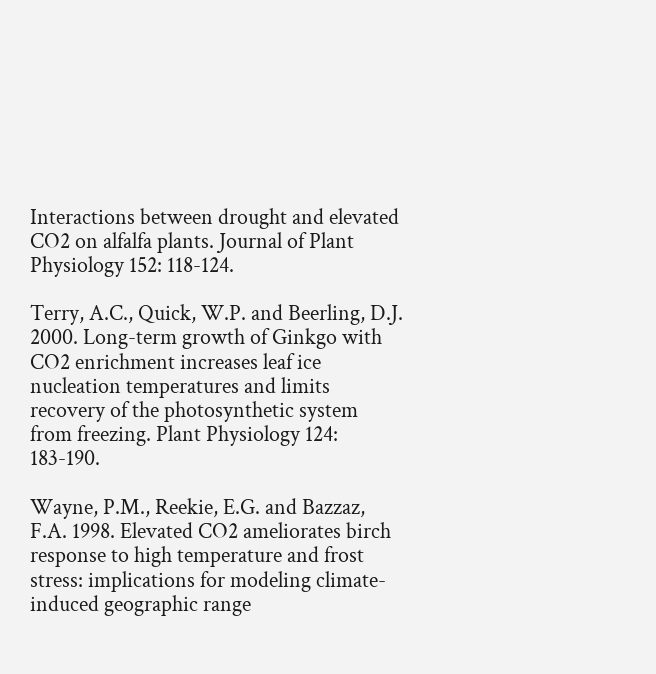Interactions between drought and elevated CO2 on alfalfa plants. Journal of Plant Physiology 152: 118-124.

Terry, A.C., Quick, W.P. and Beerling, D.J. 2000. Long-term growth of Ginkgo with CO2 enrichment increases leaf ice nucleation temperatures and limits recovery of the photosynthetic system from freezing. Plant Physiology 124: 183-190.

Wayne, P.M., Reekie, E.G. and Bazzaz, F.A. 1998. Elevated CO2 ameliorates birch response to high temperature and frost stress: implications for modeling climate-induced geographic range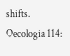shifts. Oecologia 114: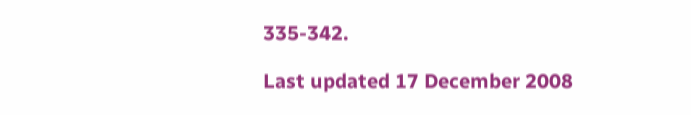335-342.

Last updated 17 December 2008